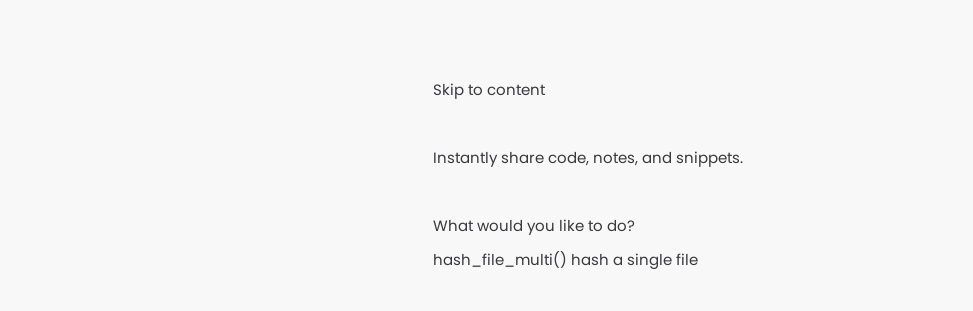Skip to content

Instantly share code, notes, and snippets.

What would you like to do?
hash_file_multi() hash a single file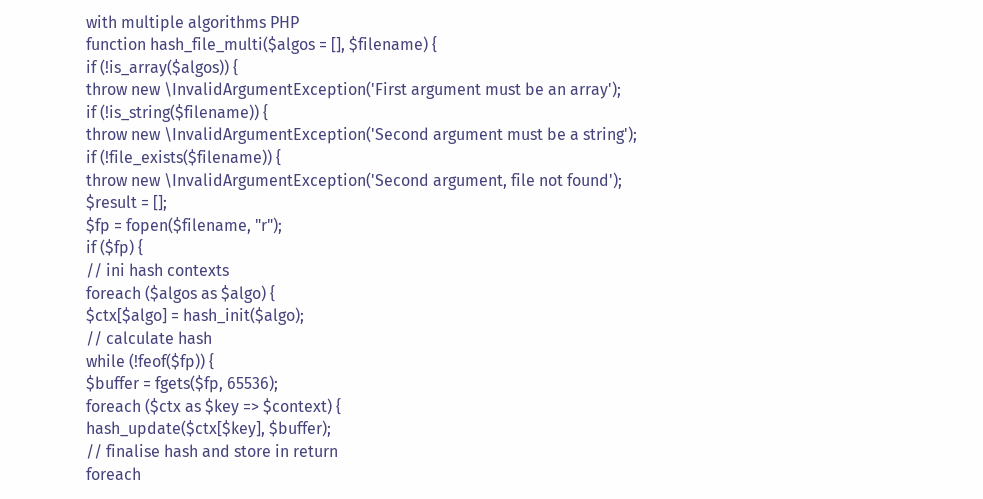with multiple algorithms PHP
function hash_file_multi($algos = [], $filename) {
if (!is_array($algos)) {
throw new \InvalidArgumentException('First argument must be an array');
if (!is_string($filename)) {
throw new \InvalidArgumentException('Second argument must be a string');
if (!file_exists($filename)) {
throw new \InvalidArgumentException('Second argument, file not found');
$result = [];
$fp = fopen($filename, "r");
if ($fp) {
// ini hash contexts
foreach ($algos as $algo) {
$ctx[$algo] = hash_init($algo);
// calculate hash
while (!feof($fp)) {
$buffer = fgets($fp, 65536);
foreach ($ctx as $key => $context) {
hash_update($ctx[$key], $buffer);
// finalise hash and store in return
foreach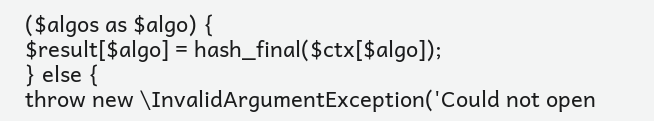($algos as $algo) {
$result[$algo] = hash_final($ctx[$algo]);
} else {
throw new \InvalidArgumentException('Could not open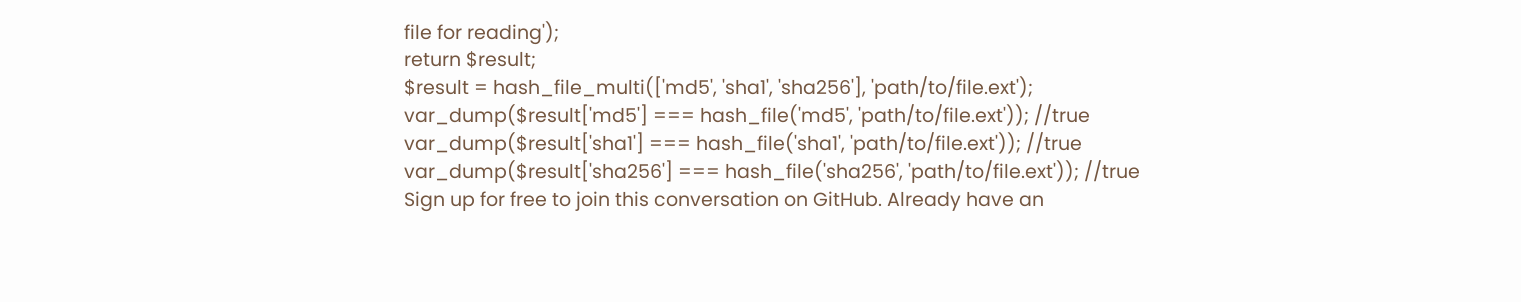file for reading');
return $result;
$result = hash_file_multi(['md5', 'sha1', 'sha256'], 'path/to/file.ext');
var_dump($result['md5'] === hash_file('md5', 'path/to/file.ext')); //true
var_dump($result['sha1'] === hash_file('sha1', 'path/to/file.ext')); //true
var_dump($result['sha256'] === hash_file('sha256', 'path/to/file.ext')); //true
Sign up for free to join this conversation on GitHub. Already have an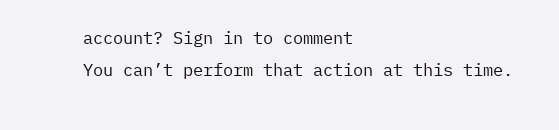account? Sign in to comment
You can’t perform that action at this time.